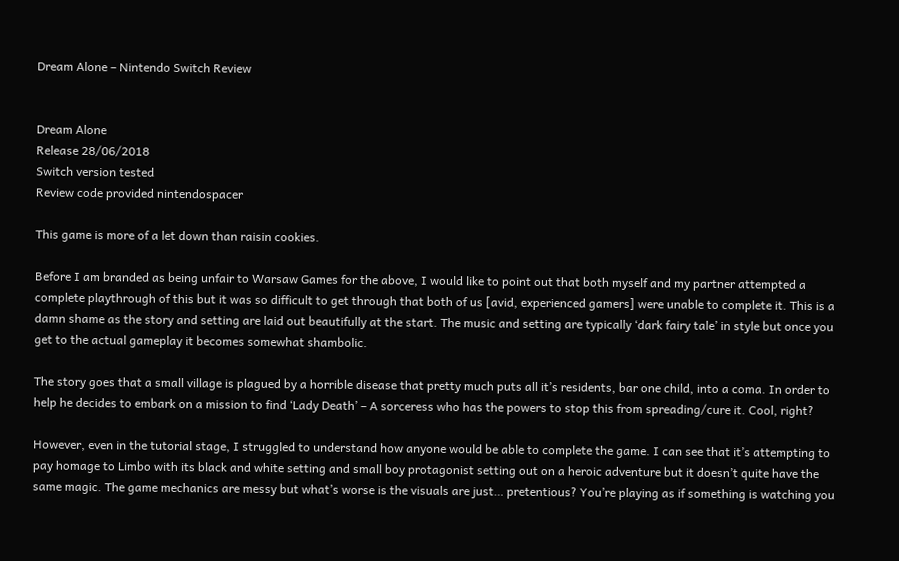Dream Alone – Nintendo Switch Review


Dream Alone
Release 28/06/2018
Switch version tested
Review code provided nintendospacer

This game is more of a let down than raisin cookies.

Before I am branded as being unfair to Warsaw Games for the above, I would like to point out that both myself and my partner attempted a complete playthrough of this but it was so difficult to get through that both of us [avid, experienced gamers] were unable to complete it. This is a damn shame as the story and setting are laid out beautifully at the start. The music and setting are typically ‘dark fairy tale’ in style but once you get to the actual gameplay it becomes somewhat shambolic.

The story goes that a small village is plagued by a horrible disease that pretty much puts all it’s residents, bar one child, into a coma. In order to help he decides to embark on a mission to find ‘Lady Death’ – A sorceress who has the powers to stop this from spreading/cure it. Cool, right?

However, even in the tutorial stage, I struggled to understand how anyone would be able to complete the game. I can see that it’s attempting to pay homage to Limbo with its black and white setting and small boy protagonist setting out on a heroic adventure but it doesn’t quite have the same magic. The game mechanics are messy but what’s worse is the visuals are just… pretentious? You’re playing as if something is watching you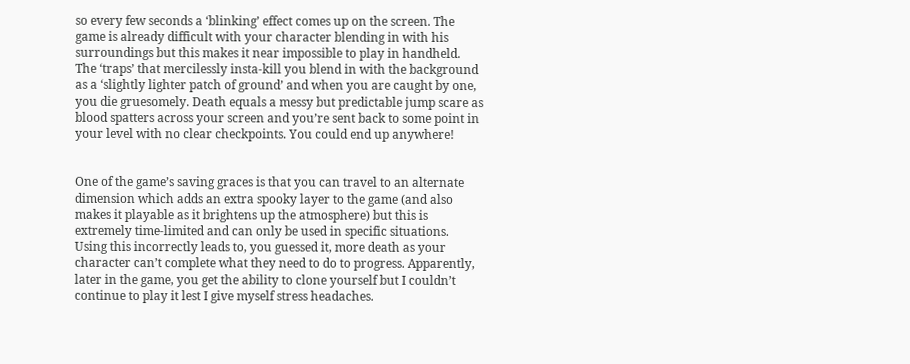so every few seconds a ‘blinking’ effect comes up on the screen. The game is already difficult with your character blending in with his surroundings but this makes it near impossible to play in handheld. The ‘traps’ that mercilessly insta-kill you blend in with the background as a ‘slightly lighter patch of ground’ and when you are caught by one, you die gruesomely. Death equals a messy but predictable jump scare as blood spatters across your screen and you’re sent back to some point in your level with no clear checkpoints. You could end up anywhere!


One of the game’s saving graces is that you can travel to an alternate dimension which adds an extra spooky layer to the game (and also makes it playable as it brightens up the atmosphere) but this is extremely time-limited and can only be used in specific situations. Using this incorrectly leads to, you guessed it, more death as your character can’t complete what they need to do to progress. Apparently, later in the game, you get the ability to clone yourself but I couldn’t continue to play it lest I give myself stress headaches.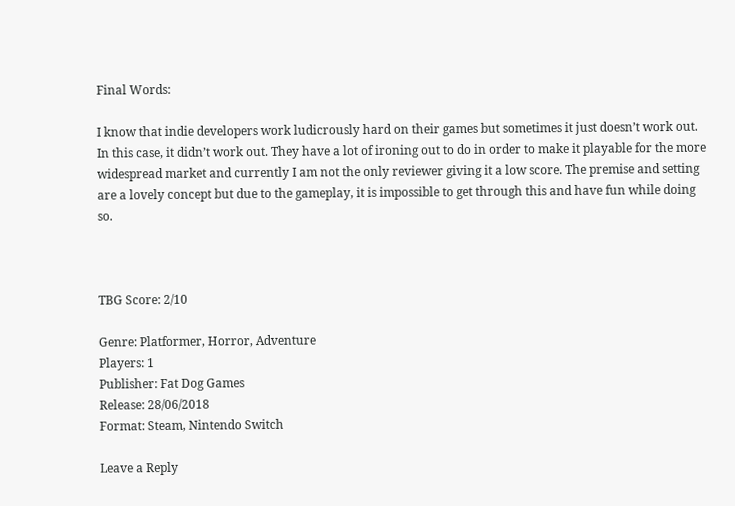Final Words:

I know that indie developers work ludicrously hard on their games but sometimes it just doesn’t work out. In this case, it didn’t work out. They have a lot of ironing out to do in order to make it playable for the more widespread market and currently I am not the only reviewer giving it a low score. The premise and setting are a lovely concept but due to the gameplay, it is impossible to get through this and have fun while doing so.



TBG Score: 2/10

Genre: Platformer, Horror, Adventure
Players: 1
Publisher: Fat Dog Games
Release: 28/06/2018
Format: Steam, Nintendo Switch

Leave a Reply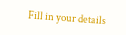Fill in your details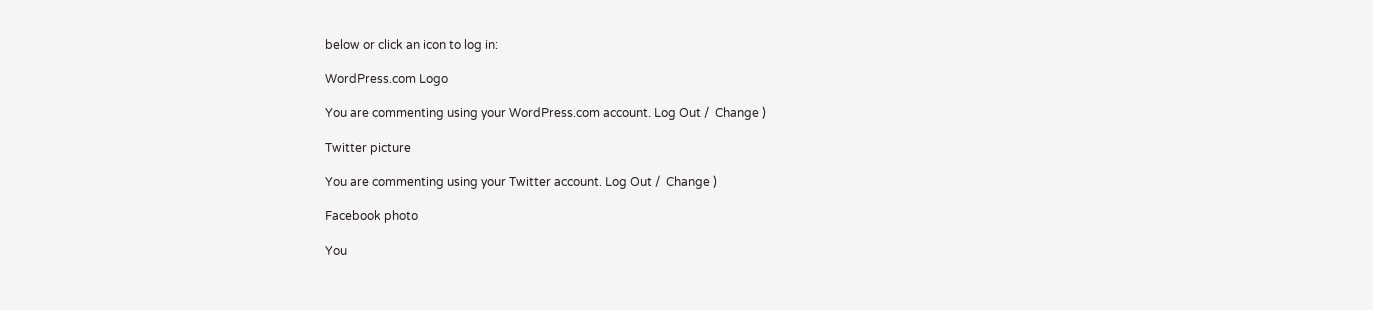below or click an icon to log in:

WordPress.com Logo

You are commenting using your WordPress.com account. Log Out /  Change )

Twitter picture

You are commenting using your Twitter account. Log Out /  Change )

Facebook photo

You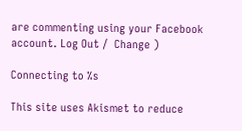are commenting using your Facebook account. Log Out /  Change )

Connecting to %s

This site uses Akismet to reduce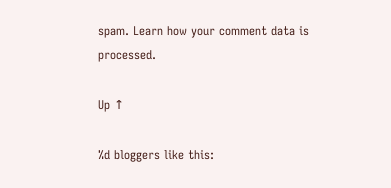spam. Learn how your comment data is processed.

Up ↑

%d bloggers like this: